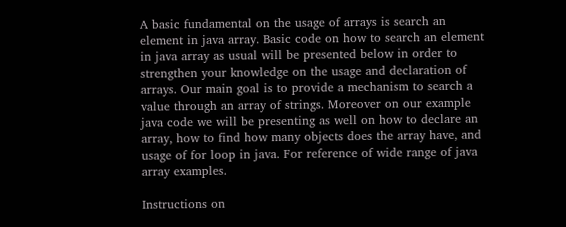A basic fundamental on the usage of arrays is search an element in java array. Basic code on how to search an element in java array as usual will be presented below in order to strengthen your knowledge on the usage and declaration of arrays. Our main goal is to provide a mechanism to search a value through an array of strings. Moreover on our example java code we will be presenting as well on how to declare an array, how to find how many objects does the array have, and usage of for loop in java. For reference of wide range of java array examples.

Instructions on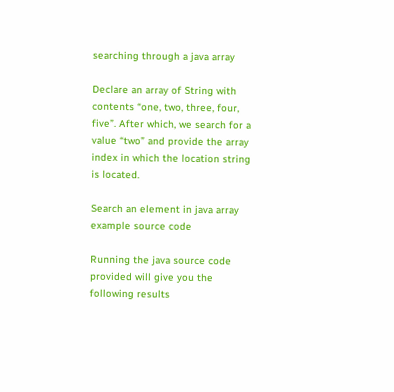searching through a java array

Declare an array of String with contents “one, two, three, four, five”. After which, we search for a value “two” and provide the array index in which the location string is located.

Search an element in java array example source code

Running the java source code provided will give you the following results